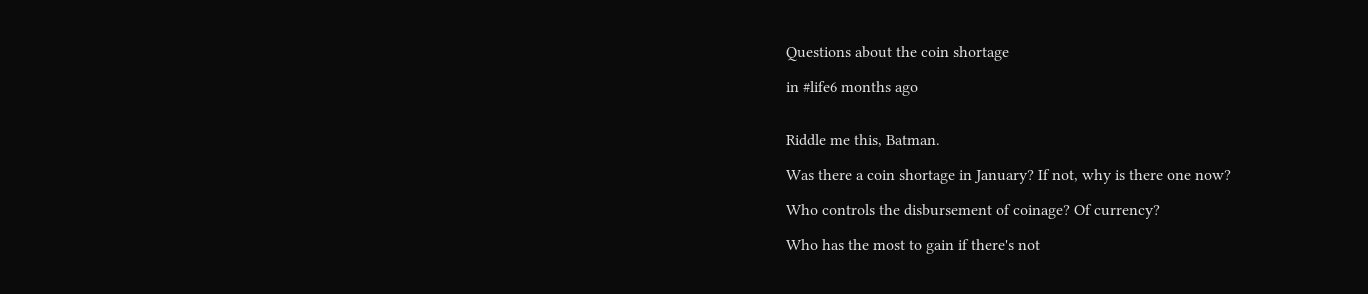Questions about the coin shortage

in #life6 months ago


Riddle me this, Batman.

Was there a coin shortage in January? If not, why is there one now?

Who controls the disbursement of coinage? Of currency?

Who has the most to gain if there's not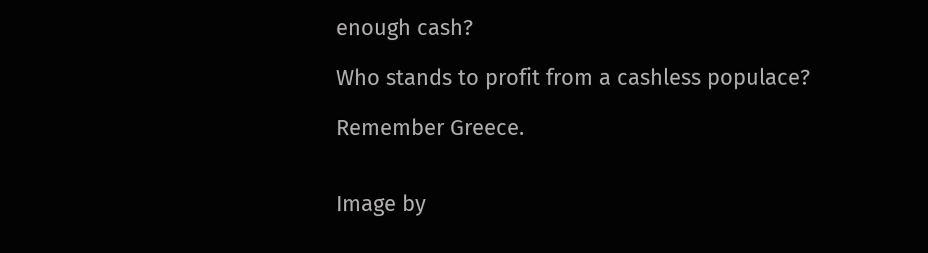enough cash?

Who stands to profit from a cashless populace?

Remember Greece.


Image by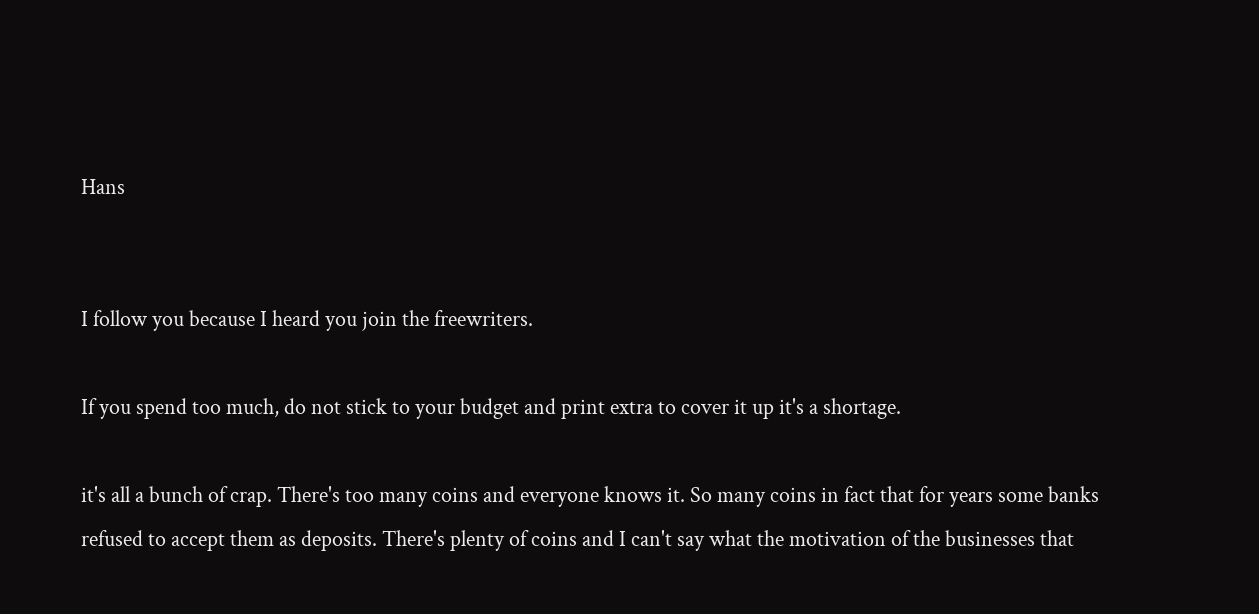Hans


I follow you because I heard you join the freewriters.

If you spend too much, do not stick to your budget and print extra to cover it up it's a shortage.

it's all a bunch of crap. There's too many coins and everyone knows it. So many coins in fact that for years some banks refused to accept them as deposits. There's plenty of coins and I can't say what the motivation of the businesses that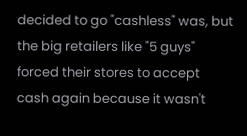decided to go "cashless" was, but the big retailers like "5 guys" forced their stores to accept cash again because it wasn't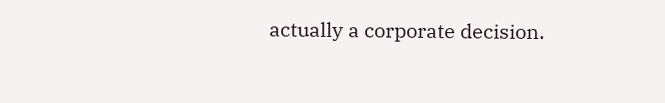actually a corporate decision.